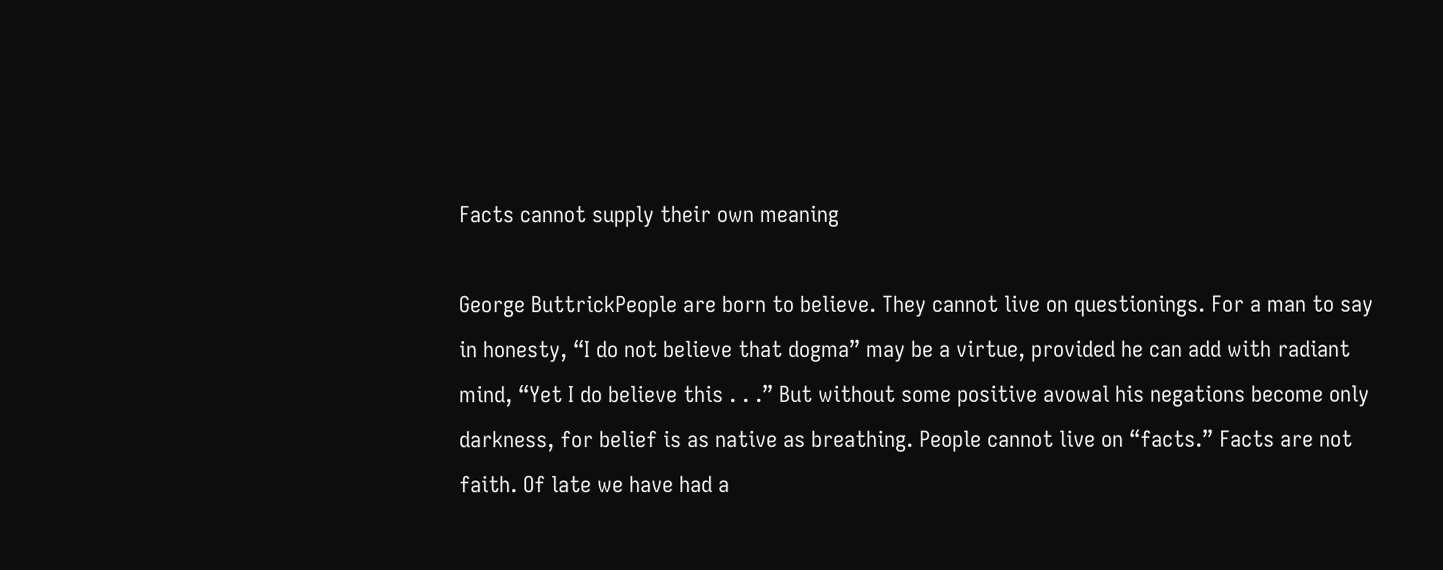Facts cannot supply their own meaning

George ButtrickPeople are born to believe. They cannot live on questionings. For a man to say in honesty, “I do not believe that dogma” may be a virtue, provided he can add with radiant mind, “Yet I do believe this . . .” But without some positive avowal his negations become only darkness, for belief is as native as breathing. People cannot live on “facts.” Facts are not faith. Of late we have had a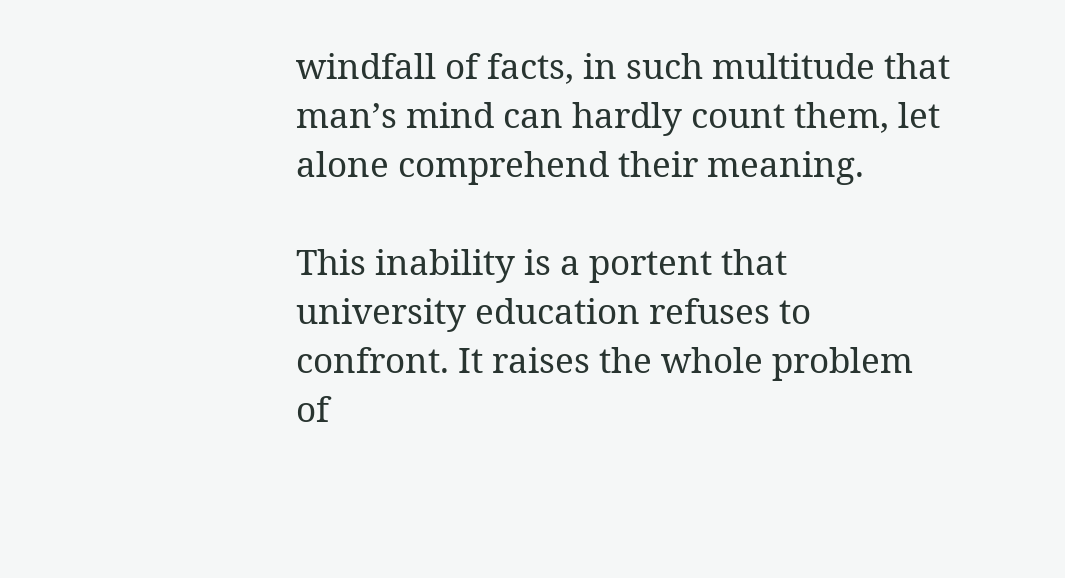windfall of facts, in such multitude that man’s mind can hardly count them, let alone comprehend their meaning.

This inability is a portent that university education refuses to confront. It raises the whole problem of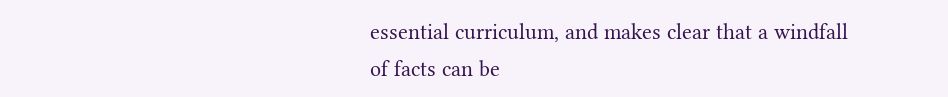essential curriculum, and makes clear that a windfall of facts can be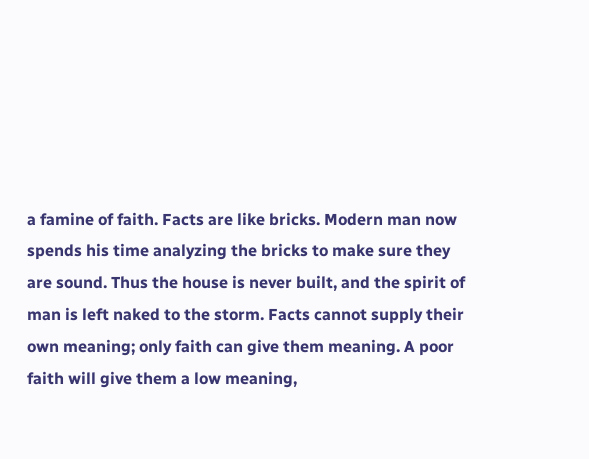a famine of faith. Facts are like bricks. Modern man now spends his time analyzing the bricks to make sure they are sound. Thus the house is never built, and the spirit of man is left naked to the storm. Facts cannot supply their own meaning; only faith can give them meaning. A poor faith will give them a low meaning,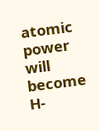atomic power will become H-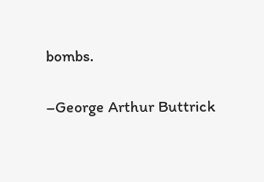bombs.

–George Arthur Buttrick